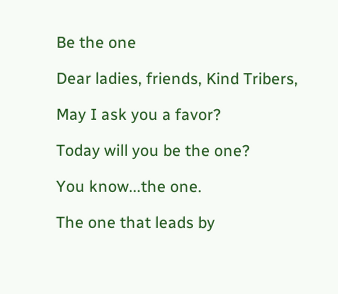Be the one

Dear ladies, friends, Kind Tribers,

May I ask you a favor?

Today will you be the one?

You know...the one.

The one that leads by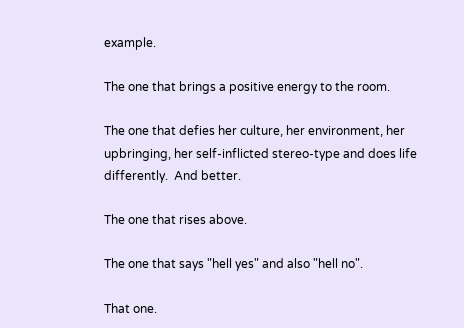example.

The one that brings a positive energy to the room.

The one that defies her culture, her environment, her upbringing, her self-inflicted stereo-type and does life differently.  And better.

The one that rises above.

The one that says "hell yes" and also "hell no".

That one.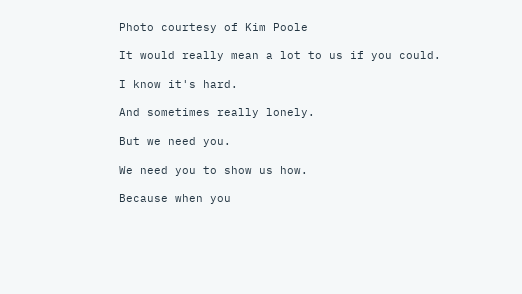Photo courtesy of Kim Poole

It would really mean a lot to us if you could.

I know it's hard.

And sometimes really lonely.

But we need you.

We need you to show us how.

Because when you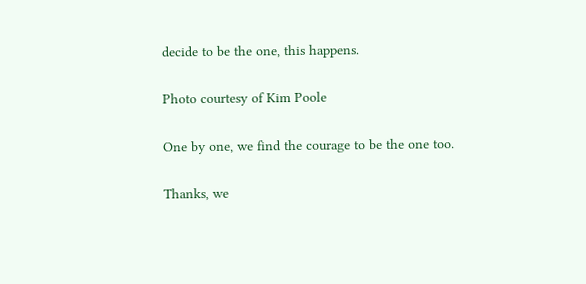decide to be the one, this happens.

Photo courtesy of Kim Poole

One by one, we find the courage to be the one too.

Thanks, we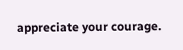appreciate your courage.